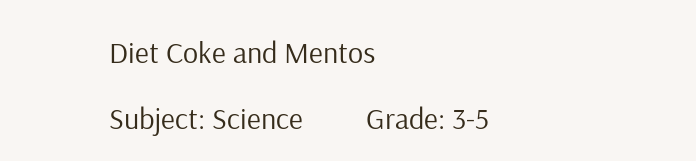Diet Coke and Mentos

Subject: Science         Grade: 3-5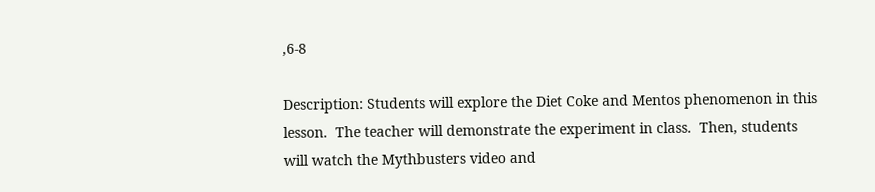,6-8

Description: Students will explore the Diet Coke and Mentos phenomenon in this lesson.  The teacher will demonstrate the experiment in class.  Then, students will watch the Mythbusters video and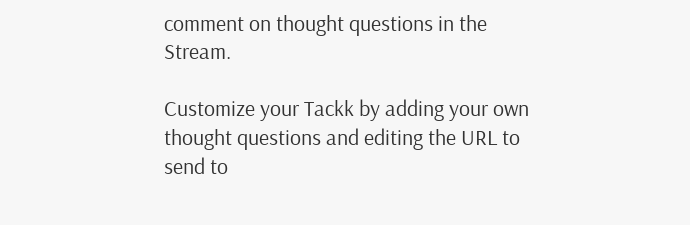comment on thought questions in the Stream.

Customize your Tackk by adding your own thought questions and editing the URL to send to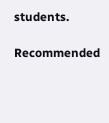students.

Recommended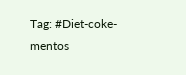Tag: #Diet-coke-mentos